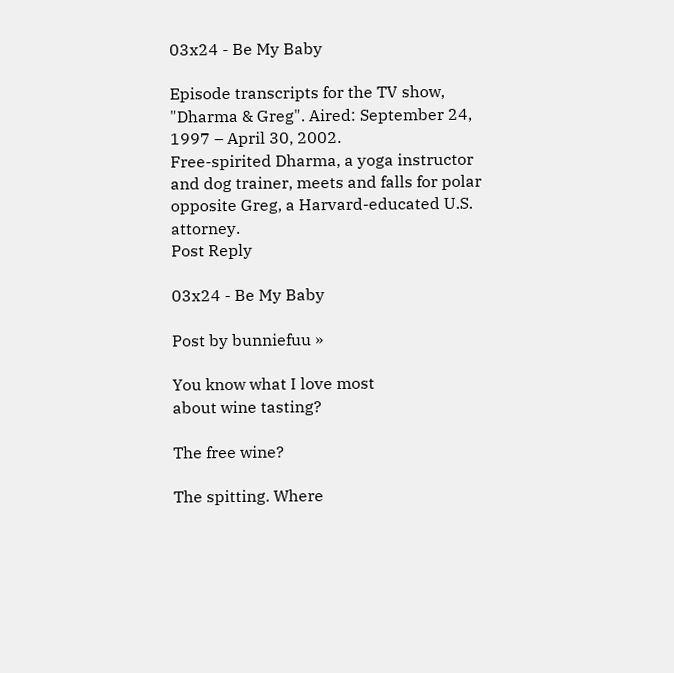03x24 - Be My Baby

Episode transcripts for the TV show, "Dharma & Greg". Aired: September 24, 1997 – April 30, 2002.
Free-spirited Dharma, a yoga instructor and dog trainer, meets and falls for polar opposite Greg, a Harvard-educated U.S. attorney.
Post Reply

03x24 - Be My Baby

Post by bunniefuu »

You know what I love most
about wine tasting?

The free wine?

The spitting. Where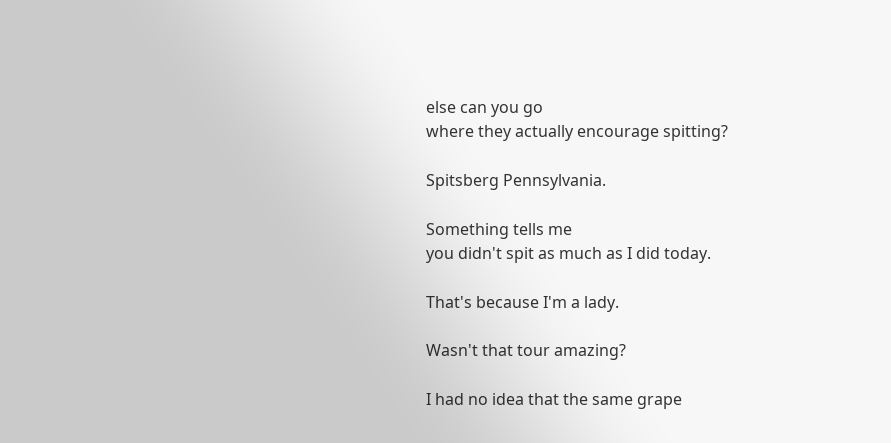else can you go
where they actually encourage spitting?

Spitsberg Pennsylvania.

Something tells me
you didn't spit as much as I did today.

That's because I'm a lady.

Wasn't that tour amazing?

I had no idea that the same grape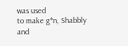was used
to make g*n, Shabbly and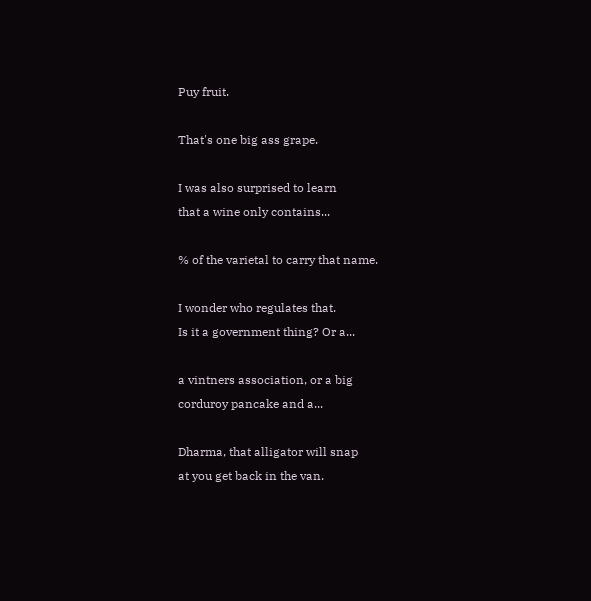Puy fruit.

That's one big ass grape.

I was also surprised to learn
that a wine only contains...

% of the varietal to carry that name.

I wonder who regulates that.
Is it a government thing? Or a...

a vintners association, or a big
corduroy pancake and a...

Dharma, that alligator will snap
at you get back in the van.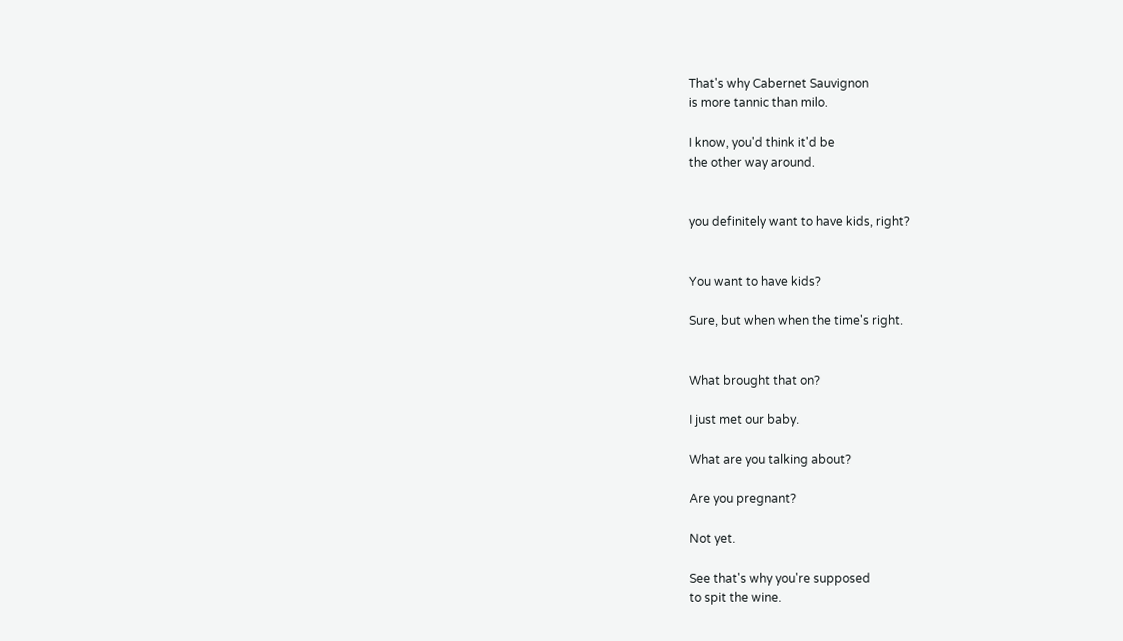That's why Cabernet Sauvignon
is more tannic than milo.

I know, you'd think it'd be
the other way around.


you definitely want to have kids, right?


You want to have kids?

Sure, but when when the time's right.


What brought that on?

I just met our baby.

What are you talking about?

Are you pregnant?

Not yet.

See that's why you're supposed
to spit the wine.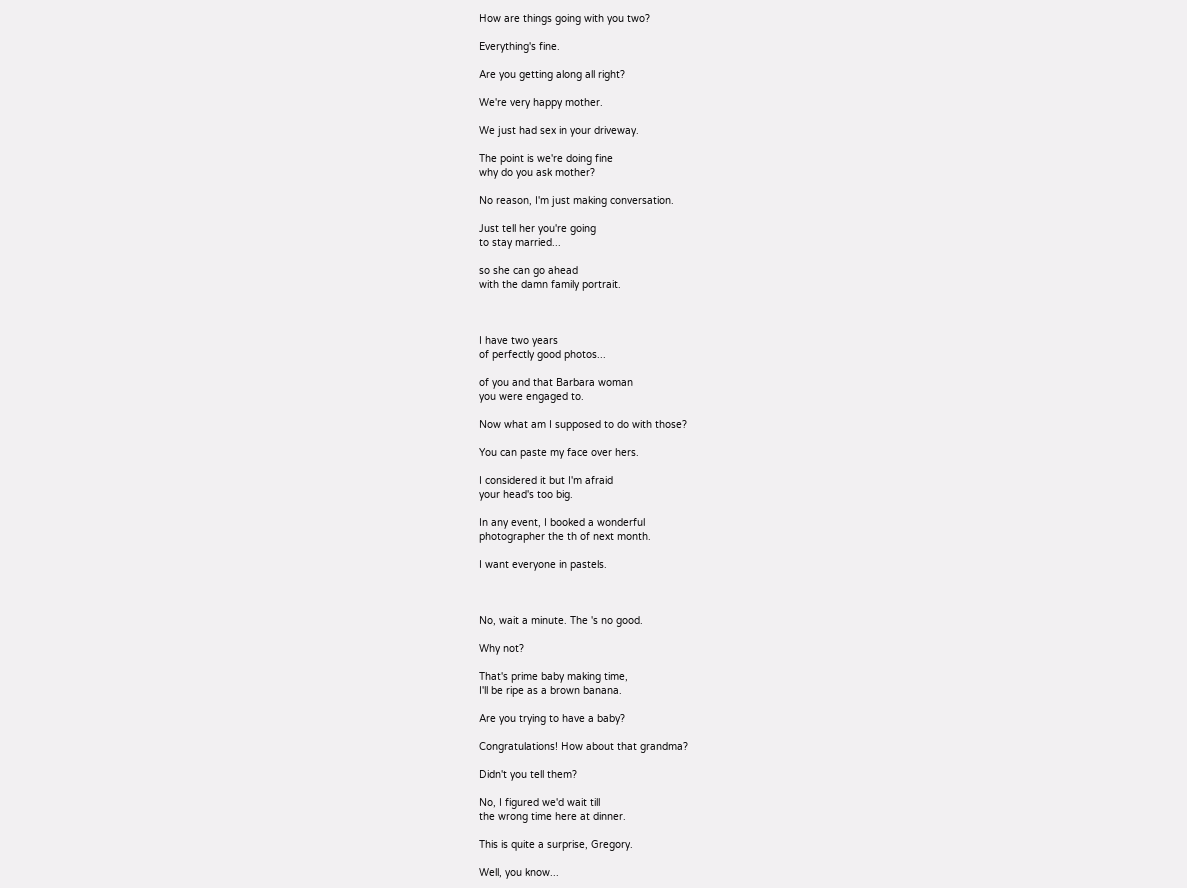How are things going with you two?

Everything's fine.

Are you getting along all right?

We're very happy mother.

We just had sex in your driveway.

The point is we're doing fine
why do you ask mother?

No reason, I'm just making conversation.

Just tell her you're going
to stay married...

so she can go ahead
with the damn family portrait.



I have two years
of perfectly good photos...

of you and that Barbara woman
you were engaged to.

Now what am I supposed to do with those?

You can paste my face over hers.

I considered it but I'm afraid
your head's too big.

In any event, I booked a wonderful
photographer the th of next month.

I want everyone in pastels.



No, wait a minute. The 's no good.

Why not?

That's prime baby making time,
I'll be ripe as a brown banana.

Are you trying to have a baby?

Congratulations! How about that grandma?

Didn't you tell them?

No, I figured we'd wait till
the wrong time here at dinner.

This is quite a surprise, Gregory.

Well, you know...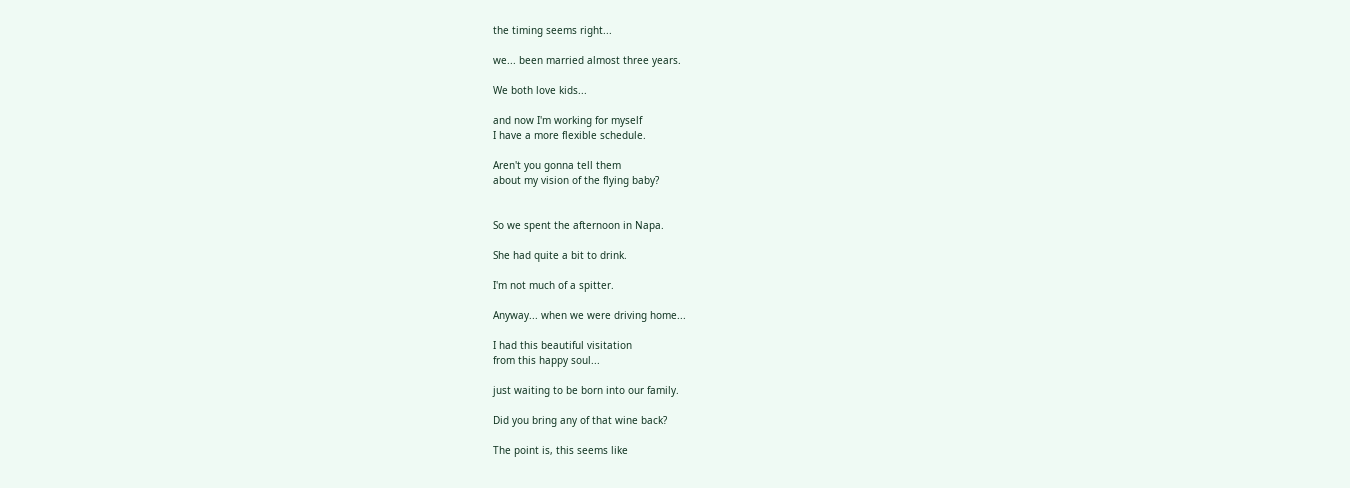the timing seems right...

we... been married almost three years.

We both love kids...

and now I'm working for myself
I have a more flexible schedule.

Aren't you gonna tell them
about my vision of the flying baby?


So we spent the afternoon in Napa.

She had quite a bit to drink.

I'm not much of a spitter.

Anyway... when we were driving home...

I had this beautiful visitation
from this happy soul...

just waiting to be born into our family.

Did you bring any of that wine back?

The point is, this seems like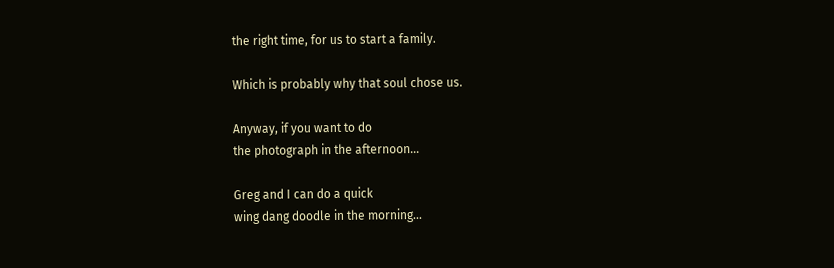the right time, for us to start a family.

Which is probably why that soul chose us.

Anyway, if you want to do
the photograph in the afternoon...

Greg and I can do a quick
wing dang doodle in the morning...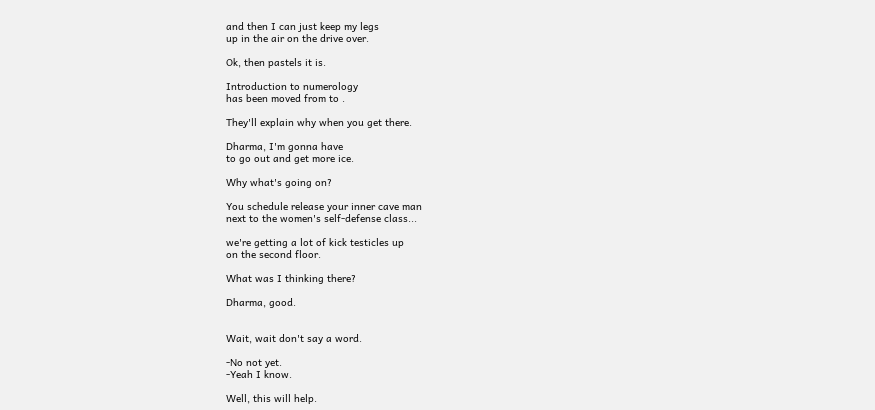and then I can just keep my legs
up in the air on the drive over.

Ok, then pastels it is.

Introduction to numerology
has been moved from to .

They'll explain why when you get there.

Dharma, I'm gonna have
to go out and get more ice.

Why what's going on?

You schedule release your inner cave man
next to the women's self-defense class...

we're getting a lot of kick testicles up
on the second floor.

What was I thinking there?

Dharma, good.


Wait, wait don't say a word.

-No not yet.
-Yeah I know.

Well, this will help.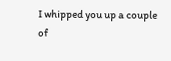I whipped you up a couple
of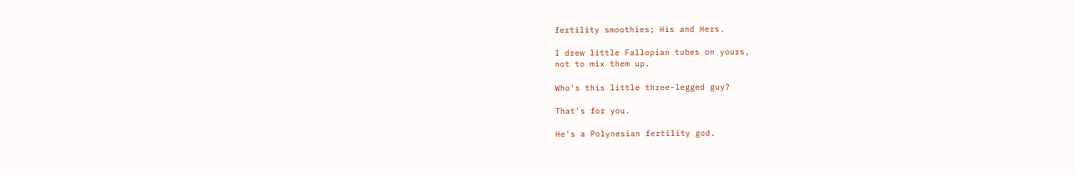fertility smoothies; His and Hers.

I drew little Fallopian tubes on yours,
not to mix them up.

Who's this little three-legged guy?

That's for you.

He's a Polynesian fertility god.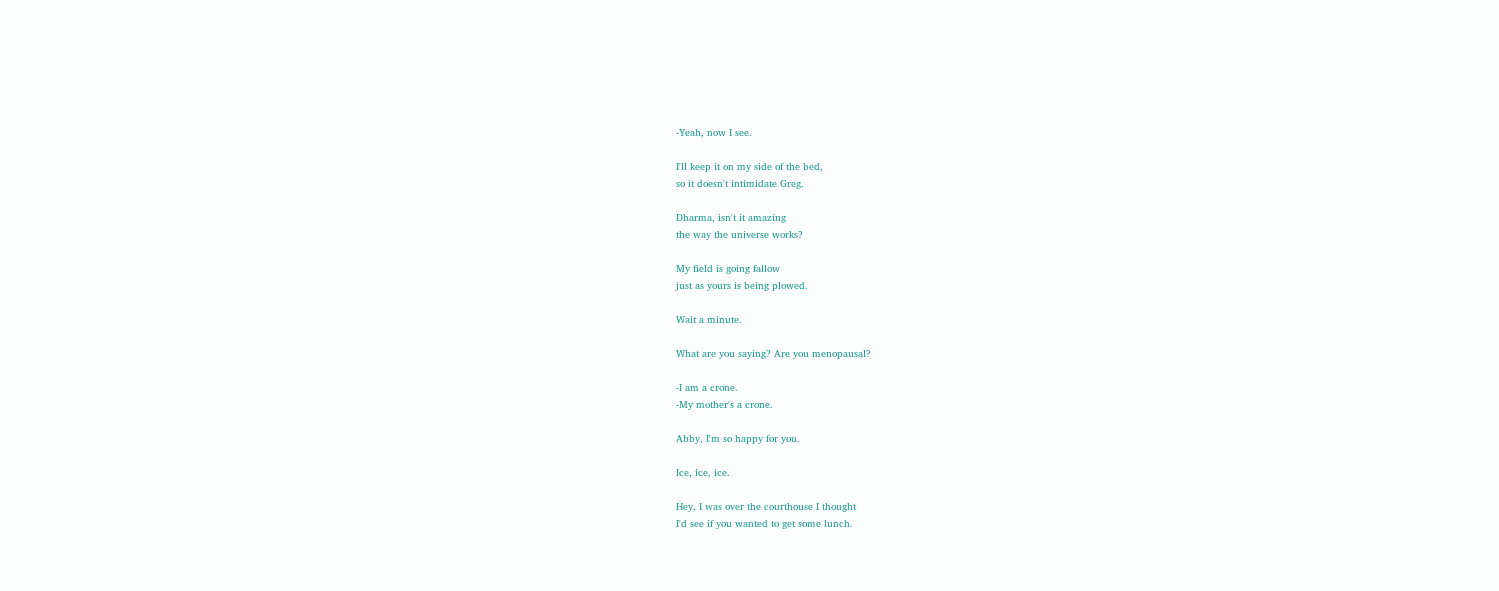-Yeah, now I see.

I'll keep it on my side of the bed,
so it doesn't intimidate Greg.

Dharma, isn't it amazing
the way the universe works?

My field is going fallow
just as yours is being plowed.

Wait a minute.

What are you saying? Are you menopausal?

-I am a crone.
-My mother's a crone.

Abby, I'm so happy for you.

Ice, ice, ice.

Hey, I was over the courthouse I thought
I'd see if you wanted to get some lunch.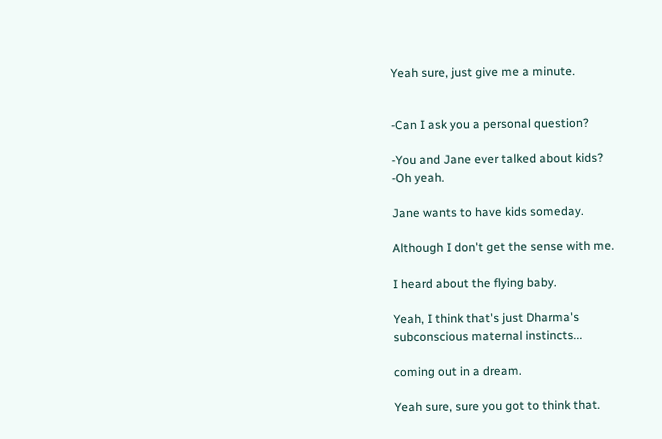Yeah sure, just give me a minute.


-Can I ask you a personal question?

-You and Jane ever talked about kids?
-Oh yeah.

Jane wants to have kids someday.

Although I don't get the sense with me.

I heard about the flying baby.

Yeah, I think that's just Dharma's
subconscious maternal instincts...

coming out in a dream.

Yeah sure, sure you got to think that.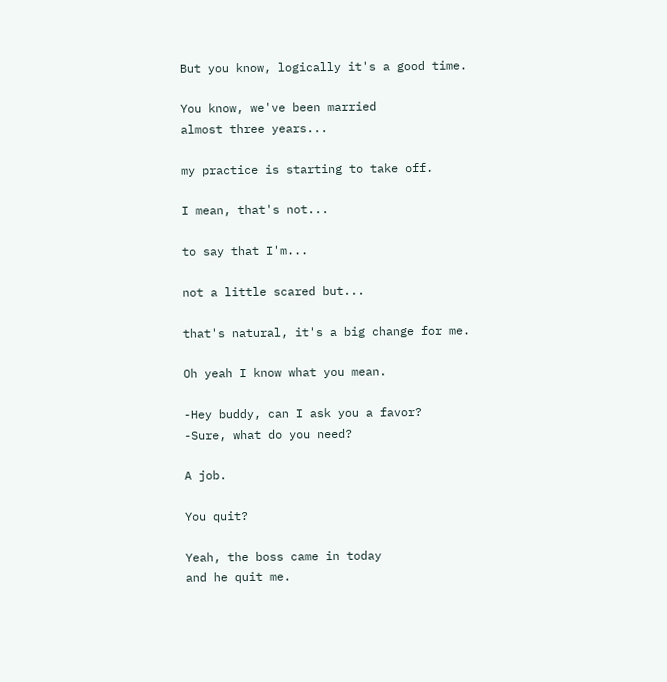But you know, logically it's a good time.

You know, we've been married
almost three years...

my practice is starting to take off.

I mean, that's not...

to say that I'm...

not a little scared but...

that's natural, it's a big change for me.

Oh yeah I know what you mean.

-Hey buddy, can I ask you a favor?
-Sure, what do you need?

A job.

You quit?

Yeah, the boss came in today
and he quit me.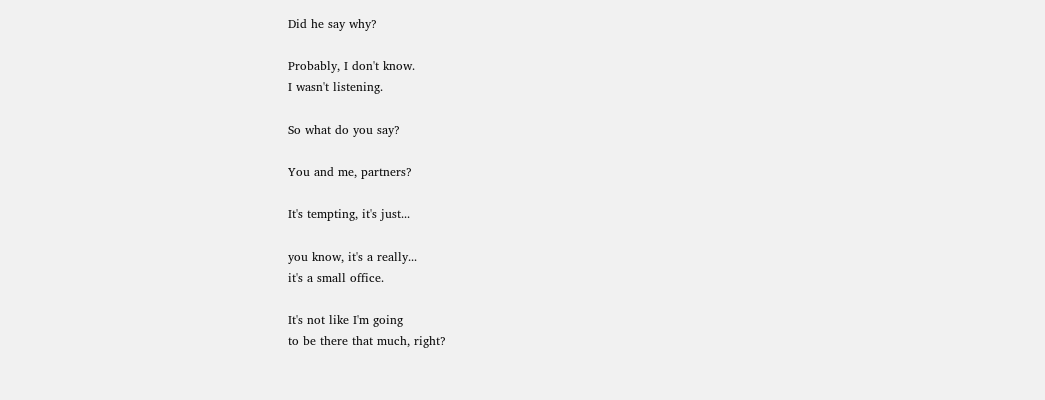Did he say why?

Probably, I don't know.
I wasn't listening.

So what do you say?

You and me, partners?

It's tempting, it's just...

you know, it's a really...
it's a small office.

It's not like I'm going
to be there that much, right?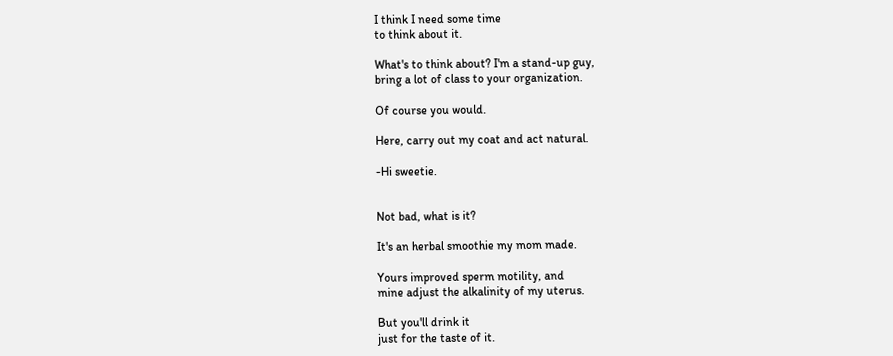I think I need some time
to think about it.

What's to think about? I'm a stand-up guy,
bring a lot of class to your organization.

Of course you would.

Here, carry out my coat and act natural.

-Hi sweetie.


Not bad, what is it?

It's an herbal smoothie my mom made.

Yours improved sperm motility, and
mine adjust the alkalinity of my uterus.

But you'll drink it
just for the taste of it.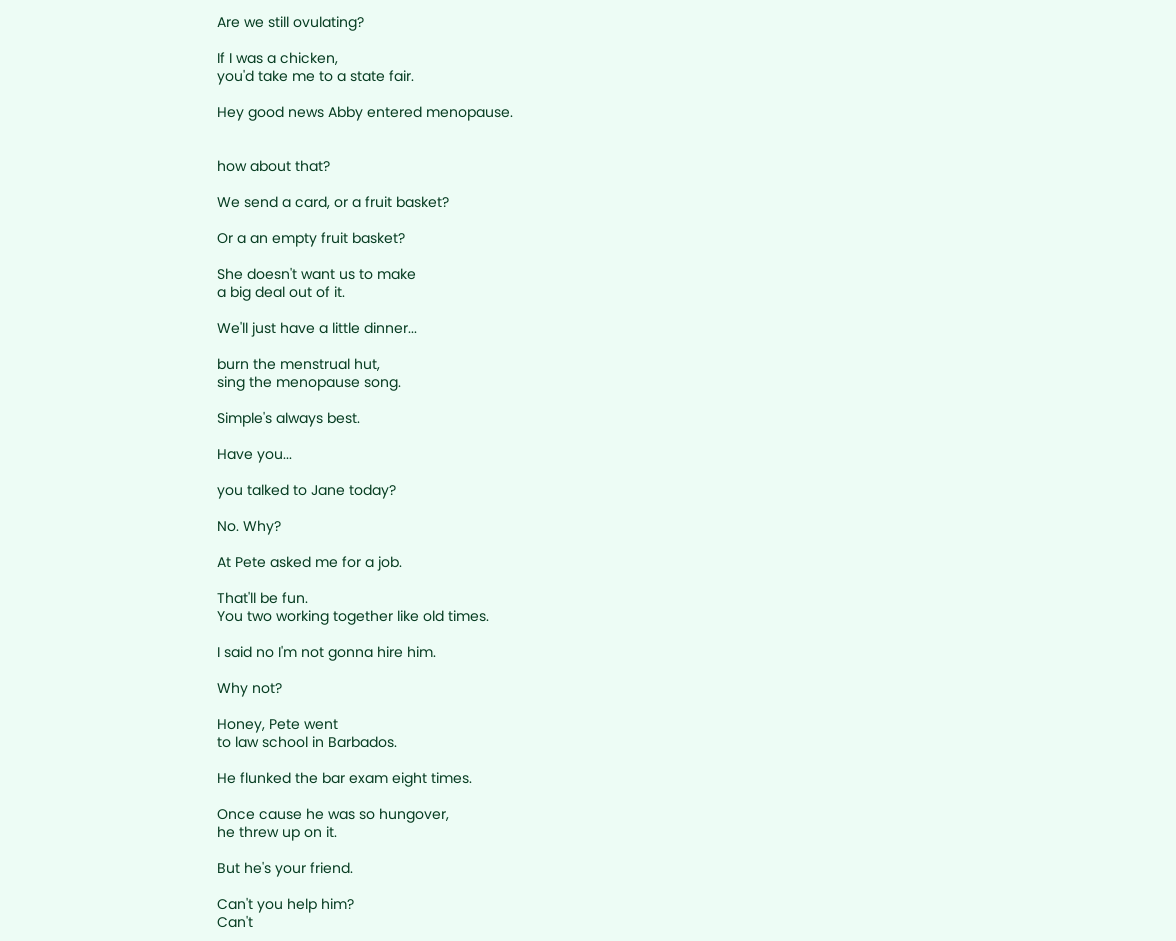Are we still ovulating?

If I was a chicken,
you'd take me to a state fair.

Hey good news Abby entered menopause.


how about that?

We send a card, or a fruit basket?

Or a an empty fruit basket?

She doesn't want us to make
a big deal out of it.

We'll just have a little dinner...

burn the menstrual hut,
sing the menopause song.

Simple's always best.

Have you...

you talked to Jane today?

No. Why?

At Pete asked me for a job.

That'll be fun.
You two working together like old times.

I said no I'm not gonna hire him.

Why not?

Honey, Pete went
to law school in Barbados.

He flunked the bar exam eight times.

Once cause he was so hungover,
he threw up on it.

But he's your friend.

Can't you help him?
Can't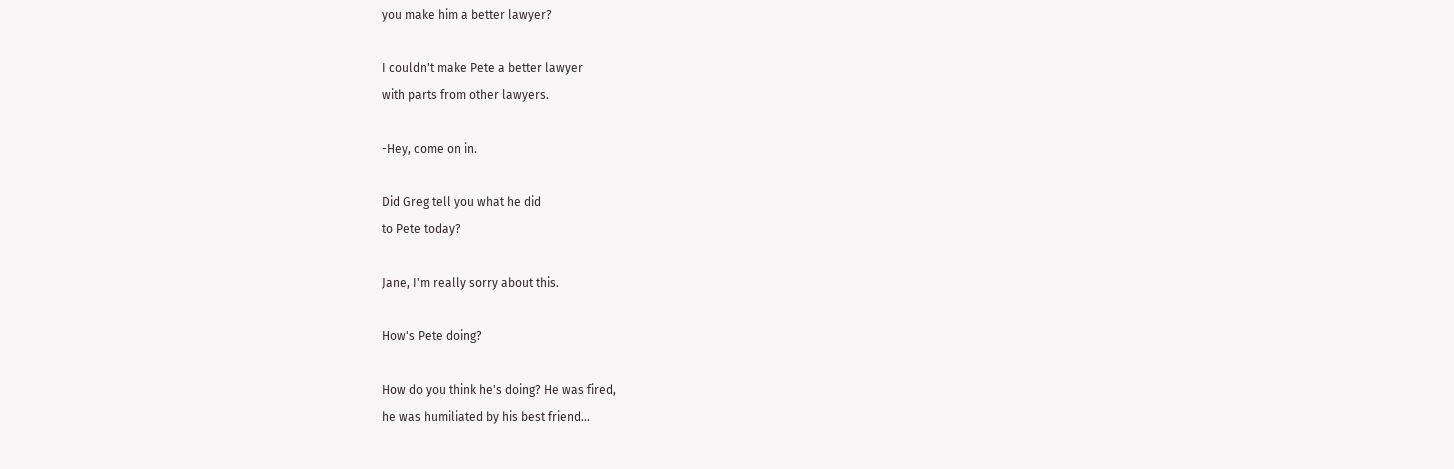you make him a better lawyer?

I couldn't make Pete a better lawyer
with parts from other lawyers.

-Hey, come on in.

Did Greg tell you what he did
to Pete today?

Jane, I'm really sorry about this.

How's Pete doing?

How do you think he's doing? He was fired,
he was humiliated by his best friend...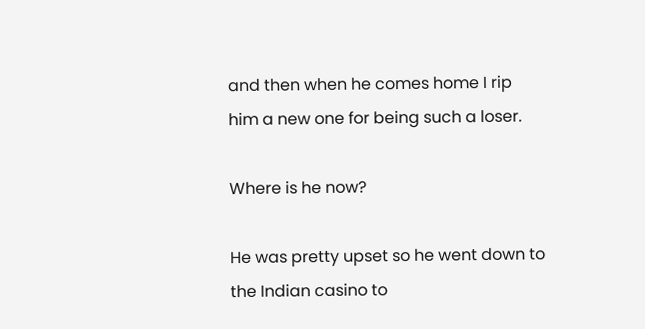and then when he comes home I rip
him a new one for being such a loser.

Where is he now?

He was pretty upset so he went down to
the Indian casino to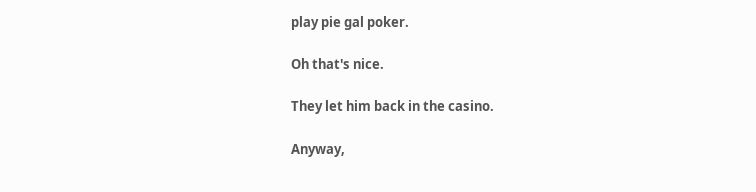play pie gal poker.

Oh that's nice.

They let him back in the casino.

Anyway,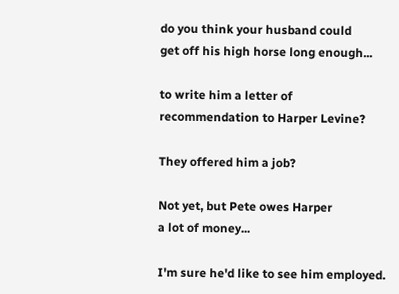do you think your husband could
get off his high horse long enough...

to write him a letter of
recommendation to Harper Levine?

They offered him a job?

Not yet, but Pete owes Harper
a lot of money...

I'm sure he'd like to see him employed.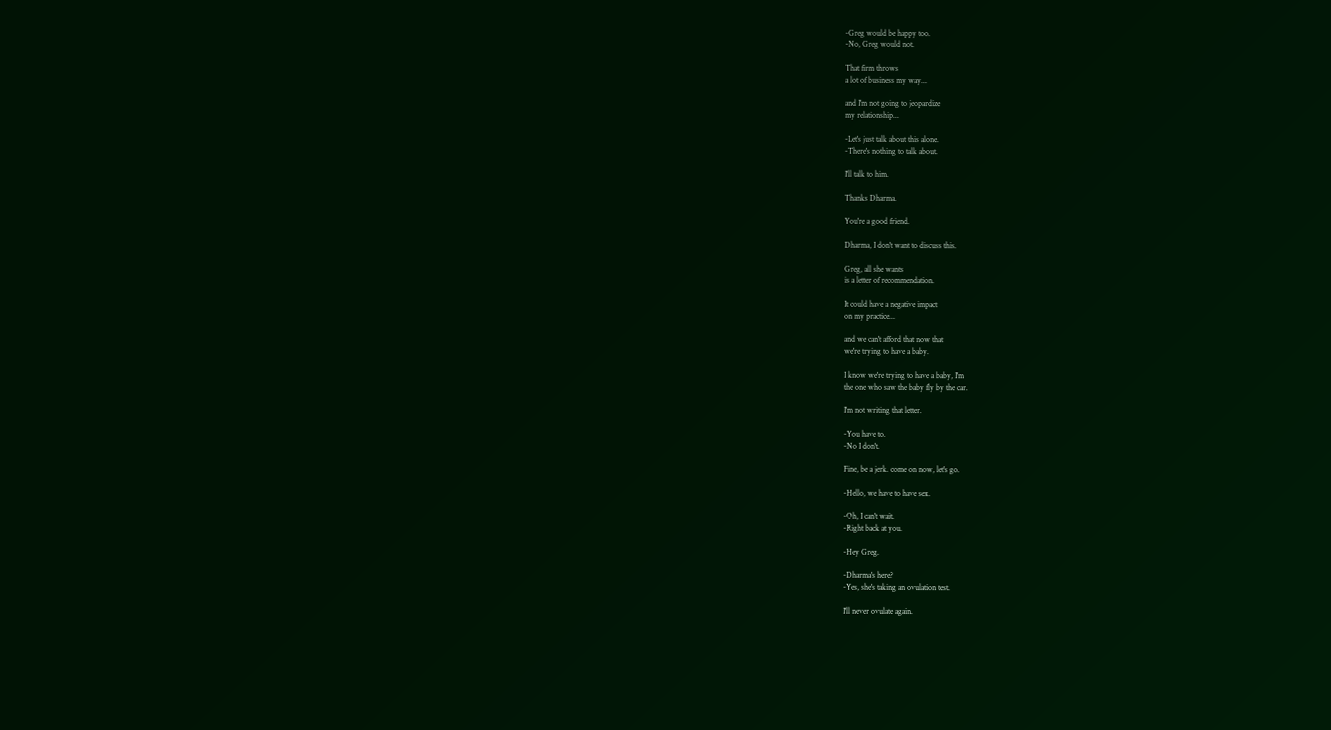-Greg would be happy too.
-No, Greg would not.

That firm throws
a lot of business my way...

and I'm not going to jeopardize
my relationship...

-Let's just talk about this alone.
-There's nothing to talk about.

I'll talk to him.

Thanks Dharma.

You're a good friend.

Dharma, I don't want to discuss this.

Greg, all she wants
is a letter of recommendation.

It could have a negative impact
on my practice...

and we can't afford that now that
we're trying to have a baby.

I know we're trying to have a baby, I'm
the one who saw the baby fly by the car.

I'm not writing that letter.

-You have to.
-No I don't.

Fine, be a jerk. come on now, let's go.

-Hello, we have to have sex.

-Oh, I can't wait.
-Right back at you.

-Hey Greg.

-Dharma's here?
-Yes, she's taking an ovulation test.

I'll never ovulate again.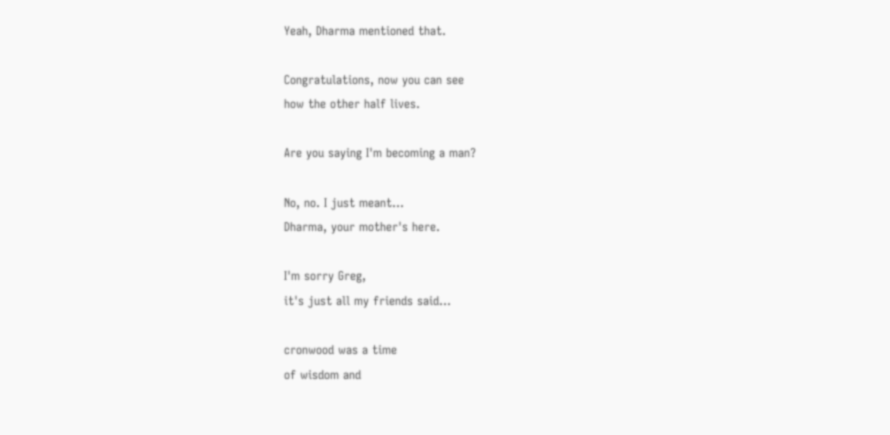Yeah, Dharma mentioned that.

Congratulations, now you can see
how the other half lives.

Are you saying I'm becoming a man?

No, no. I just meant...
Dharma, your mother's here.

I'm sorry Greg,
it's just all my friends said...

cronwood was a time
of wisdom and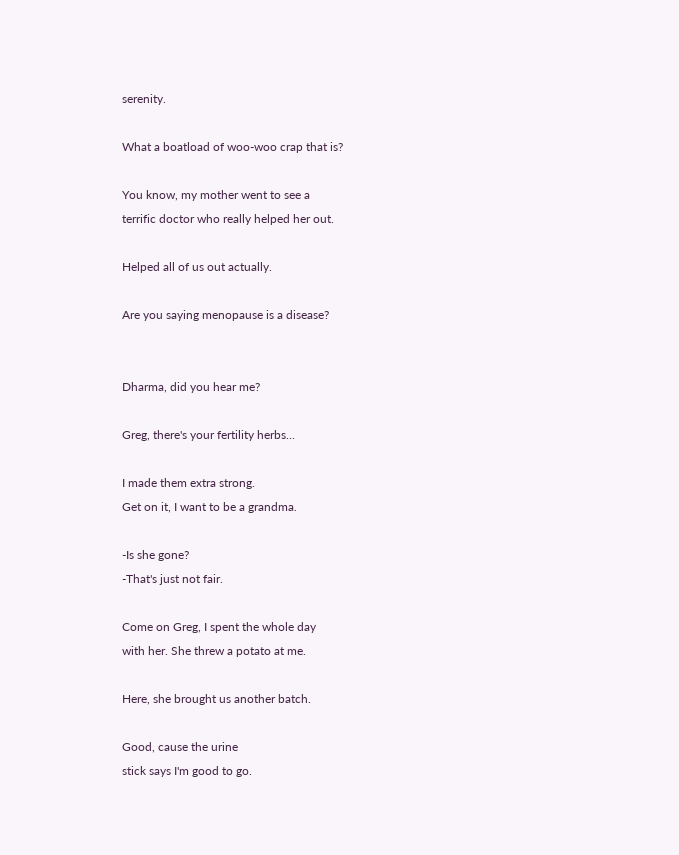serenity.

What a boatload of woo-woo crap that is?

You know, my mother went to see a
terrific doctor who really helped her out.

Helped all of us out actually.

Are you saying menopause is a disease?


Dharma, did you hear me?

Greg, there's your fertility herbs...

I made them extra strong.
Get on it, I want to be a grandma.

-Is she gone?
-That's just not fair.

Come on Greg, I spent the whole day
with her. She threw a potato at me.

Here, she brought us another batch.

Good, cause the urine
stick says I'm good to go.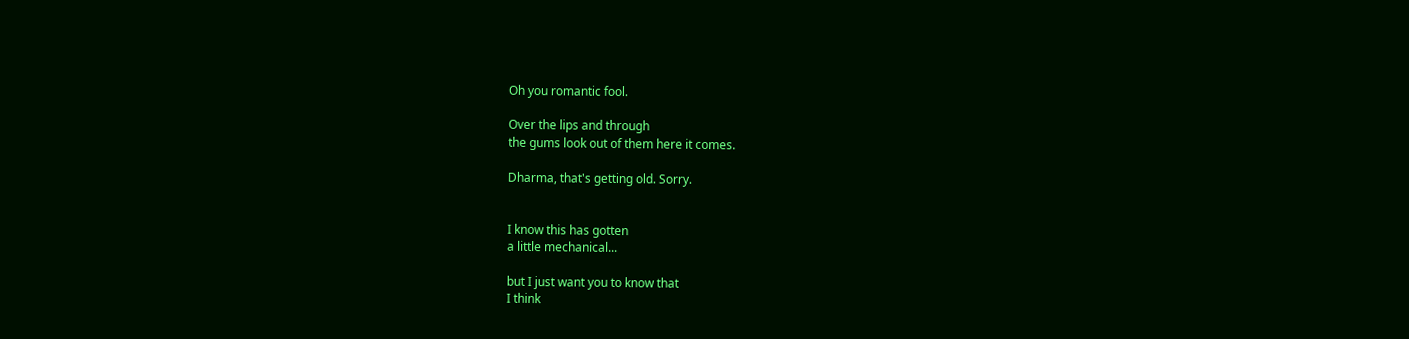Oh you romantic fool.

Over the lips and through
the gums look out of them here it comes.

Dharma, that's getting old. Sorry.


I know this has gotten
a little mechanical...

but I just want you to know that
I think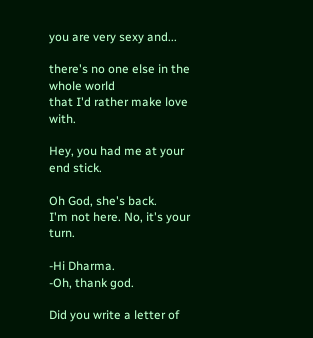you are very sexy and...

there's no one else in the whole world
that I'd rather make love with.

Hey, you had me at your end stick.

Oh God, she's back.
I'm not here. No, it's your turn.

-Hi Dharma.
-Oh, thank god.

Did you write a letter of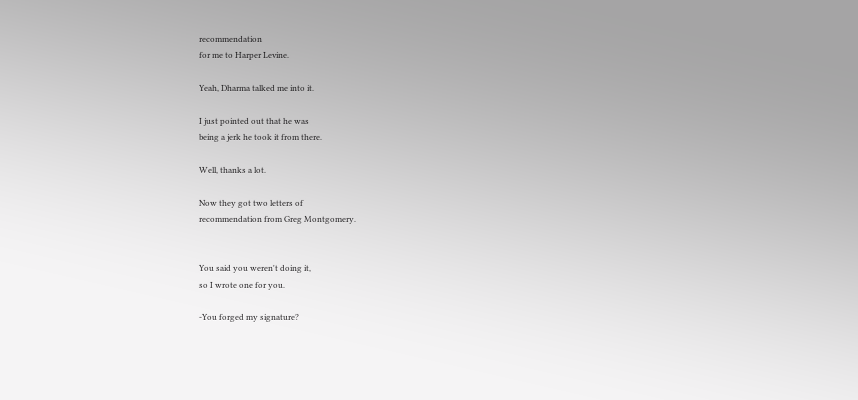recommendation
for me to Harper Levine.

Yeah, Dharma talked me into it.

I just pointed out that he was
being a jerk he took it from there.

Well, thanks a lot.

Now they got two letters of
recommendation from Greg Montgomery.


You said you weren't doing it,
so I wrote one for you.

-You forged my signature?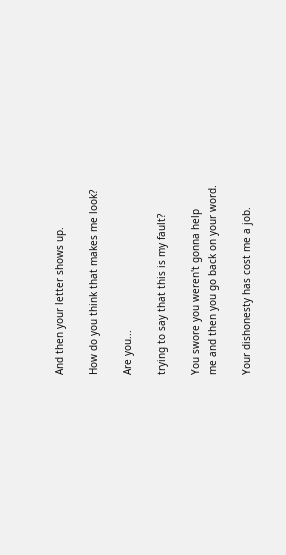And then your letter shows up.

How do you think that makes me look?

Are you...

trying to say that this is my fault?

You swore you weren't gonna help
me and then you go back on your word.

Your dishonesty has cost me a job.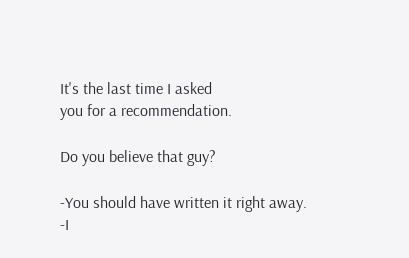It's the last time I asked
you for a recommendation.

Do you believe that guy?

-You should have written it right away.
-I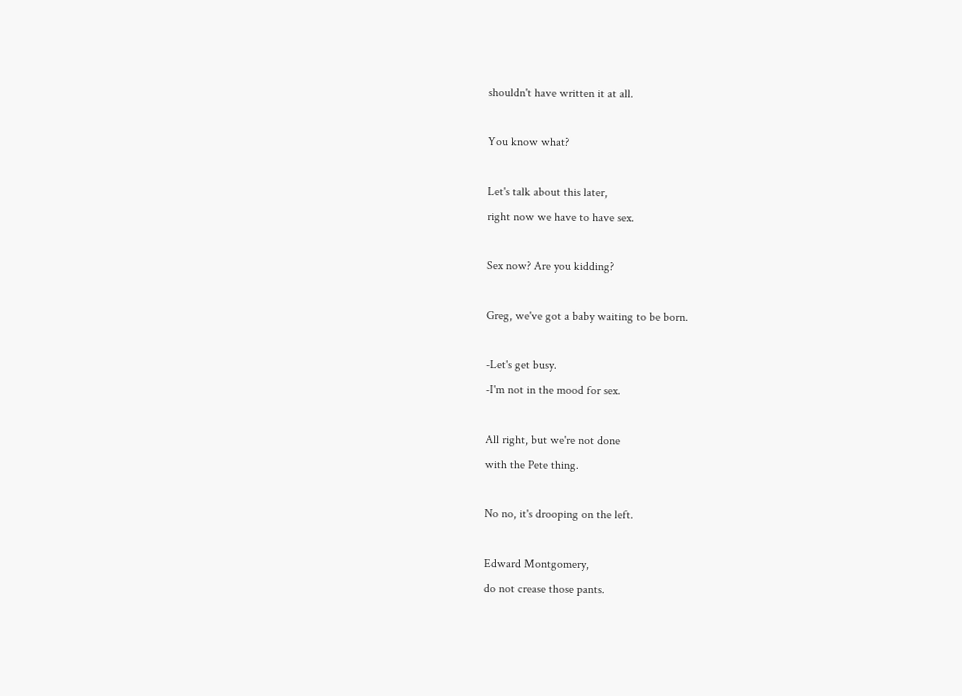shouldn't have written it at all.

You know what?

Let's talk about this later,
right now we have to have sex.

Sex now? Are you kidding?

Greg, we've got a baby waiting to be born.

-Let's get busy.
-I'm not in the mood for sex.

All right, but we're not done
with the Pete thing.

No no, it's drooping on the left.

Edward Montgomery,
do not crease those pants.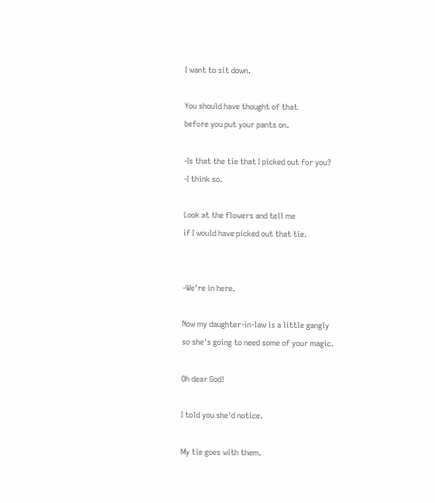I want to sit down.

You should have thought of that
before you put your pants on.

-Is that the tie that I picked out for you?
-I think so.

Look at the flowers and tell me
if I would have picked out that tie.


-We're in here.

Now my daughter-in-law is a little gangly
so she's going to need some of your magic.

Oh dear God!

I told you she'd notice.

My tie goes with them.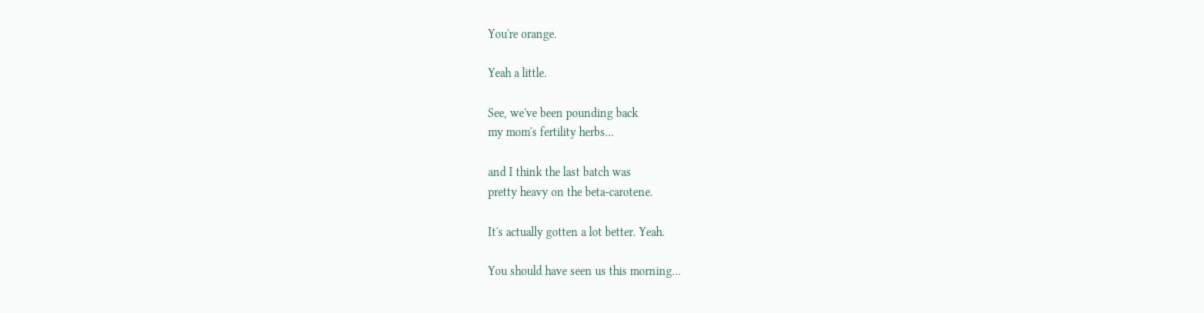You're orange.

Yeah a little.

See, we've been pounding back
my mom's fertility herbs...

and I think the last batch was
pretty heavy on the beta-carotene.

It's actually gotten a lot better. Yeah.

You should have seen us this morning...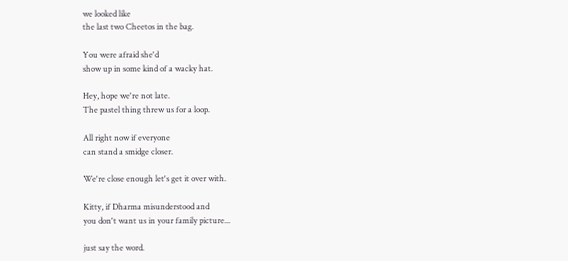we looked like
the last two Cheetos in the bag.

You were afraid she'd
show up in some kind of a wacky hat.

Hey, hope we're not late.
The pastel thing threw us for a loop.

All right now if everyone
can stand a smidge closer.

We're close enough let's get it over with.

Kitty, if Dharma misunderstood and
you don't want us in your family picture...

just say the word.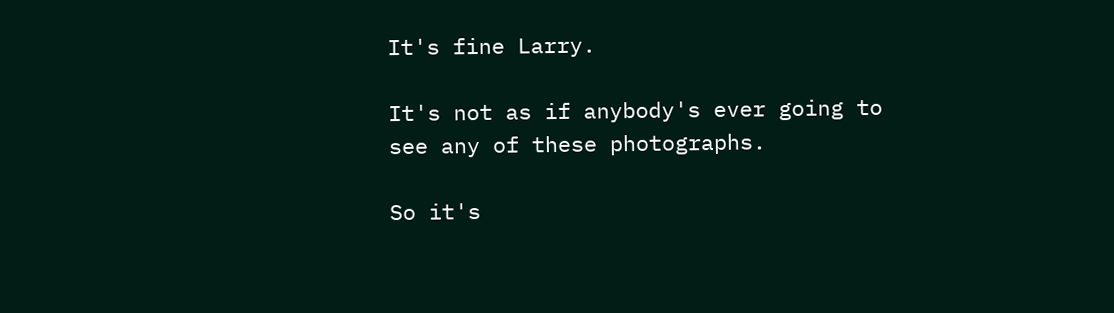It's fine Larry.

It's not as if anybody's ever going to
see any of these photographs.

So it's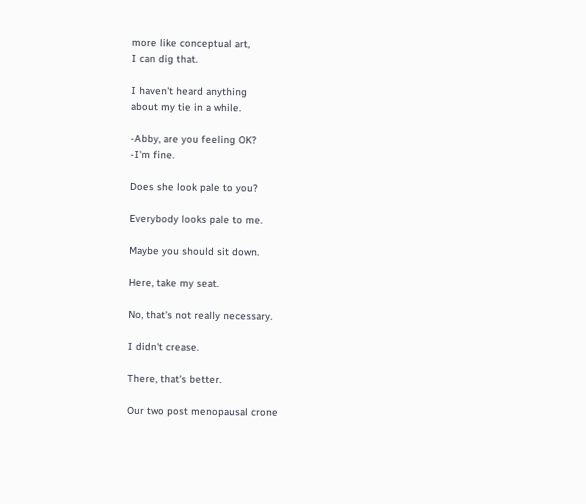more like conceptual art,
I can dig that.

I haven't heard anything
about my tie in a while.

-Abby, are you feeling OK?
-I'm fine.

Does she look pale to you?

Everybody looks pale to me.

Maybe you should sit down.

Here, take my seat.

No, that's not really necessary.

I didn't crease.

There, that's better.

Our two post menopausal crone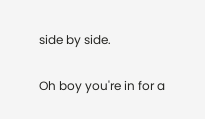side by side.

Oh boy you're in for a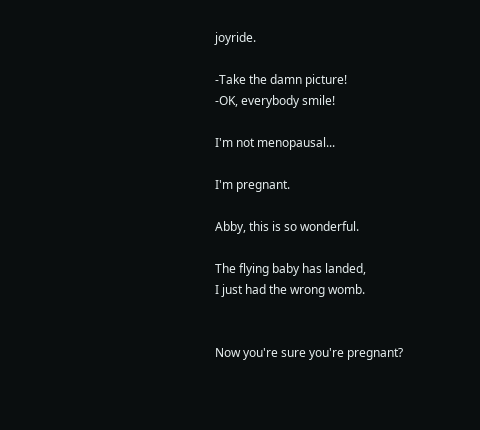joyride.

-Take the damn picture!
-OK, everybody smile!

I'm not menopausal...

I'm pregnant.

Abby, this is so wonderful.

The flying baby has landed,
I just had the wrong womb.


Now you're sure you're pregnant?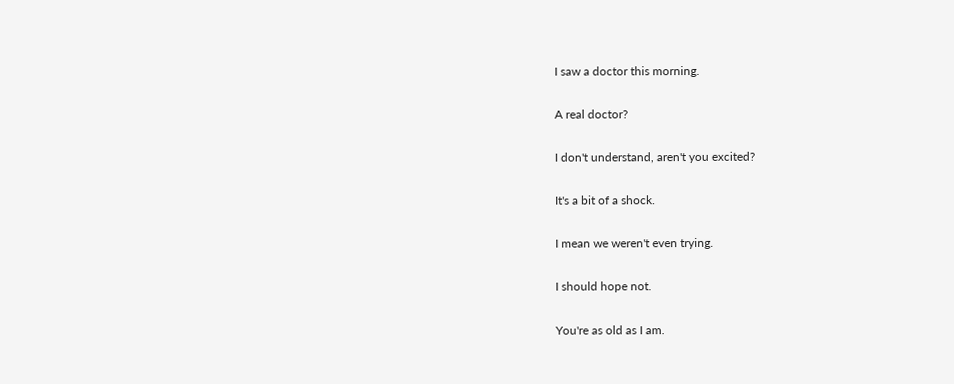I saw a doctor this morning.

A real doctor?

I don't understand, aren't you excited?

It's a bit of a shock.

I mean we weren't even trying.

I should hope not.

You're as old as I am.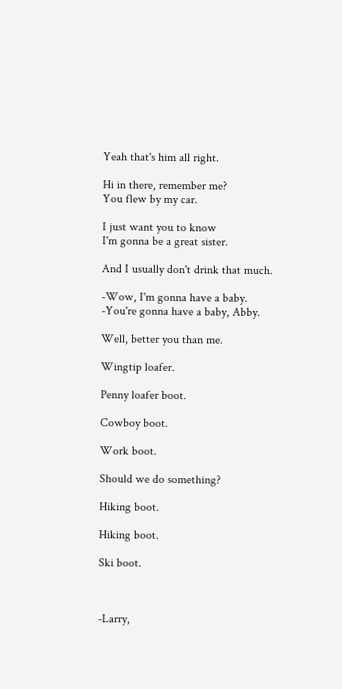Yeah that's him all right.

Hi in there, remember me?
You flew by my car.

I just want you to know
I'm gonna be a great sister.

And I usually don't drink that much.

-Wow, I'm gonna have a baby.
-You're gonna have a baby, Abby.

Well, better you than me.

Wingtip loafer.

Penny loafer boot.

Cowboy boot.

Work boot.

Should we do something?

Hiking boot.

Hiking boot.

Ski boot.



-Larry,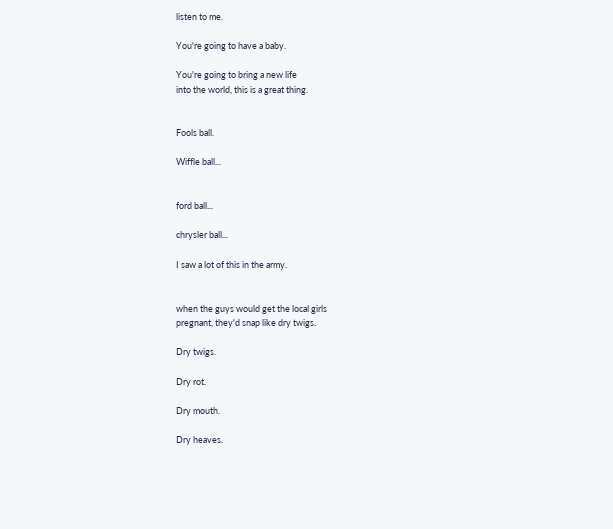listen to me.

You're going to have a baby.

You're going to bring a new life
into the world, this is a great thing.


Fools ball.

Wiffle ball...


ford ball...

chrysler ball...

I saw a lot of this in the army.


when the guys would get the local girls
pregnant, they'd snap like dry twigs.

Dry twigs.

Dry rot.

Dry mouth.

Dry heaves.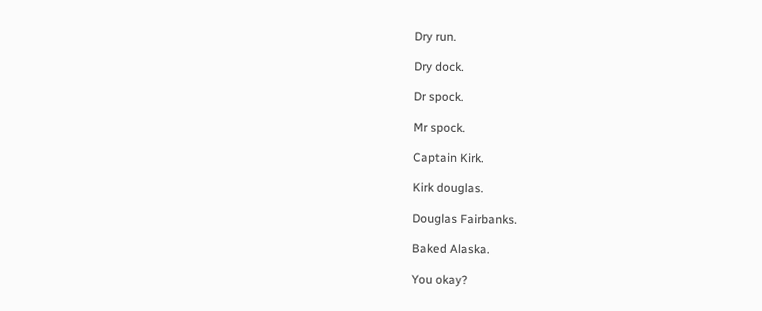Dry run.

Dry dock.

Dr spock.

Mr spock.

Captain Kirk.

Kirk douglas.

Douglas Fairbanks.

Baked Alaska.

You okay?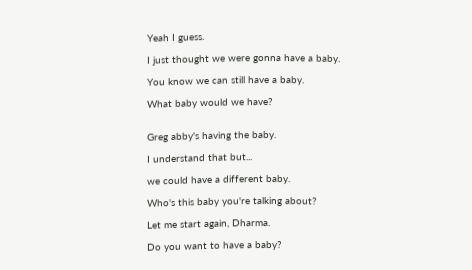Yeah I guess.

I just thought we were gonna have a baby.

You know we can still have a baby.

What baby would we have?


Greg abby's having the baby.

I understand that but...

we could have a different baby.

Who's this baby you're talking about?

Let me start again, Dharma.

Do you want to have a baby?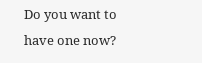Do you want to have one now?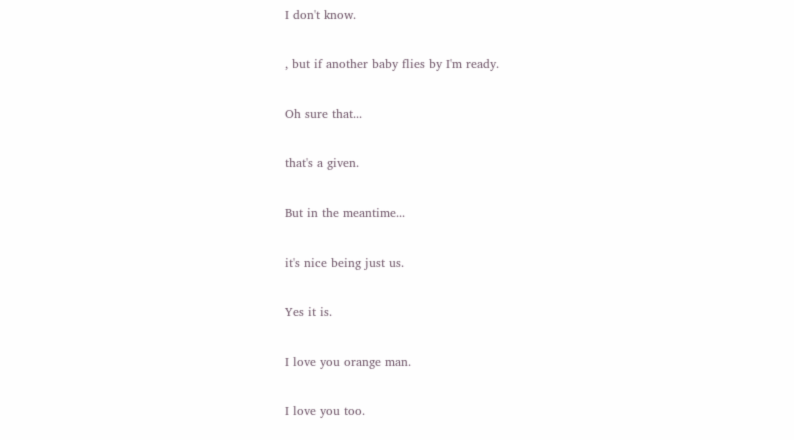I don't know.

, but if another baby flies by I'm ready.

Oh sure that...

that's a given.

But in the meantime...

it's nice being just us.

Yes it is.

I love you orange man.

I love you too.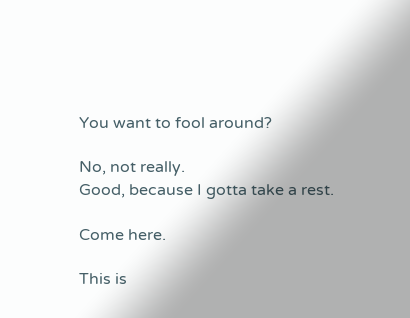You want to fool around?

No, not really.
Good, because I gotta take a rest.

Come here.

This is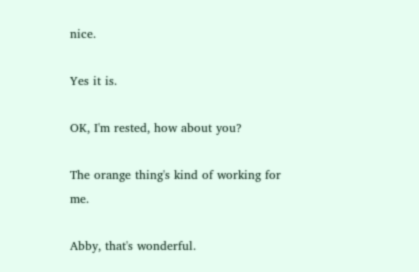nice.

Yes it is.

OK, I'm rested, how about you?

The orange thing's kind of working for me.

Abby, that's wonderful.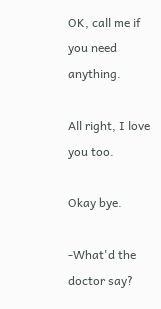OK, call me if you need anything.

All right, I love you too.

Okay bye.

-What'd the doctor say?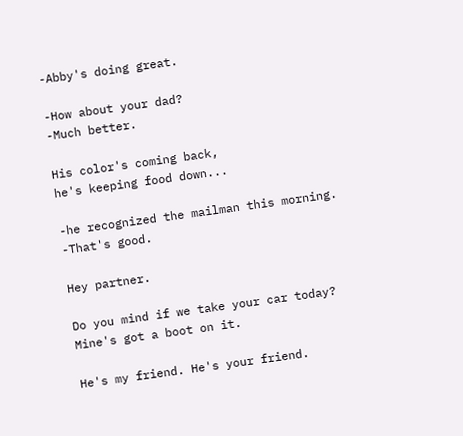-Abby's doing great.

-How about your dad?
-Much better.

His color's coming back,
he's keeping food down...

-he recognized the mailman this morning.
-That's good.

Hey partner.

Do you mind if we take your car today?
Mine's got a boot on it.

He's my friend. He's your friend.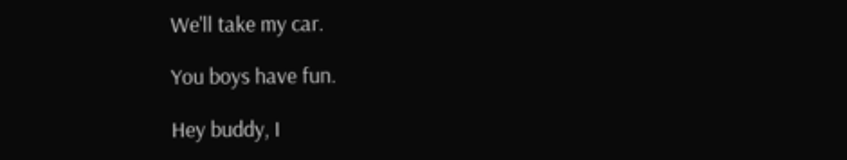We'll take my car.

You boys have fun.

Hey buddy, I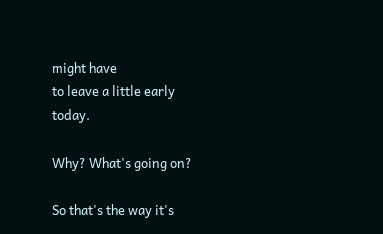might have
to leave a little early today.

Why? What's going on?

So that's the way it's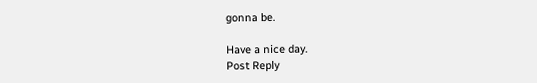gonna be.

Have a nice day.
Post Reply